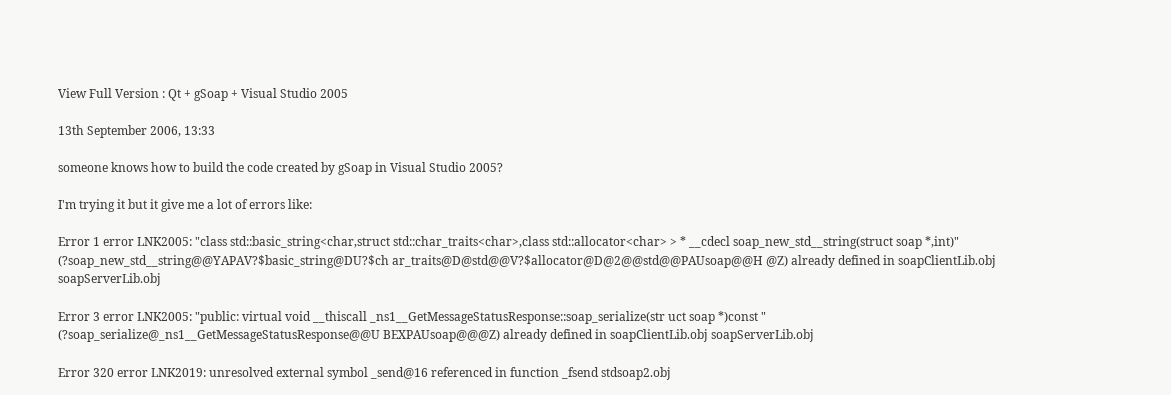View Full Version : Qt + gSoap + Visual Studio 2005

13th September 2006, 13:33

someone knows how to build the code created by gSoap in Visual Studio 2005?

I'm trying it but it give me a lot of errors like:

Error 1 error LNK2005: "class std::basic_string<char,struct std::char_traits<char>,class std::allocator<char> > * __cdecl soap_new_std__string(struct soap *,int)" (?soap_new_std__string@@YAPAV?$basic_string@DU?$ch ar_traits@D@std@@V?$allocator@D@2@@std@@PAUsoap@@H @Z) already defined in soapClientLib.obj soapServerLib.obj

Error 3 error LNK2005: "public: virtual void __thiscall _ns1__GetMessageStatusResponse::soap_serialize(str uct soap *)const " (?soap_serialize@_ns1__GetMessageStatusResponse@@U BEXPAUsoap@@@Z) already defined in soapClientLib.obj soapServerLib.obj

Error 320 error LNK2019: unresolved external symbol _send@16 referenced in function _fsend stdsoap2.obj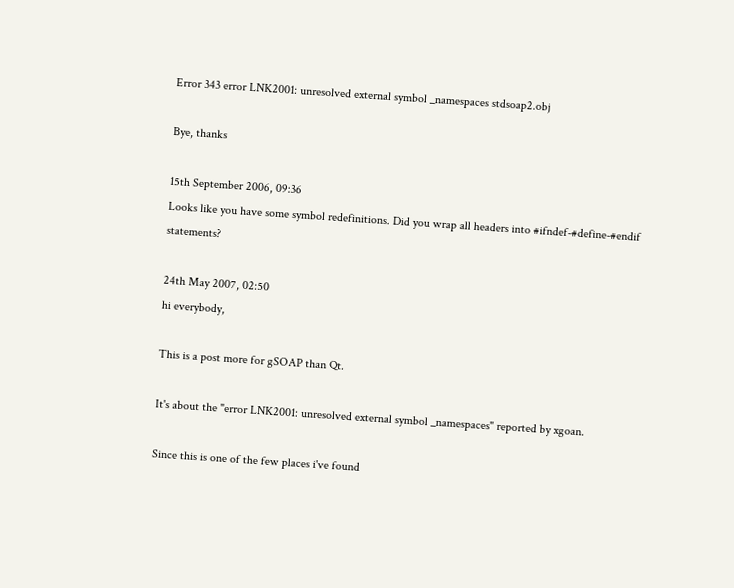Error 343 error LNK2001: unresolved external symbol _namespaces stdsoap2.obj

Bye, thanks

15th September 2006, 09:36
Looks like you have some symbol redefinitions. Did you wrap all headers into #ifndef-#define-#endif statements?

24th May 2007, 02:50
hi everybody,

This is a post more for gSOAP than Qt.

It's about the "error LNK2001: unresolved external symbol _namespaces" reported by xgoan.

Since this is one of the few places i've found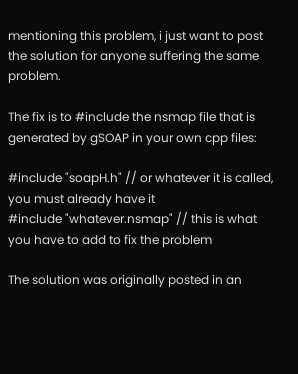mentioning this problem, i just want to post the solution for anyone suffering the same problem.

The fix is to #include the nsmap file that is generated by gSOAP in your own cpp files:

#include "soapH.h" // or whatever it is called, you must already have it
#include "whatever.nsmap" // this is what you have to add to fix the problem

The solution was originally posted in an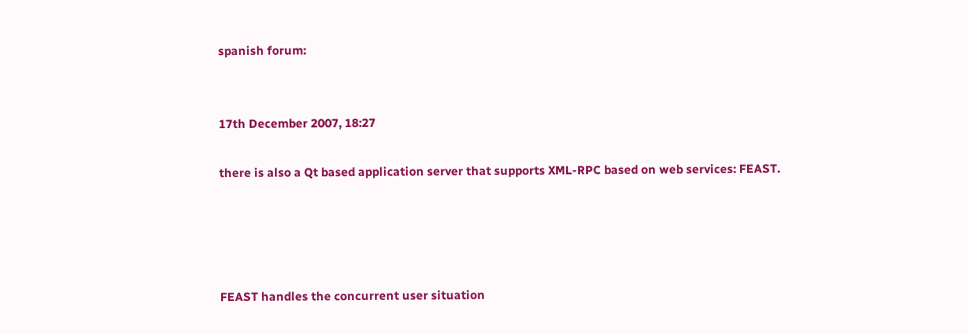spanish forum:


17th December 2007, 18:27

there is also a Qt based application server that supports XML-RPC based on web services: FEAST.




FEAST handles the concurrent user situation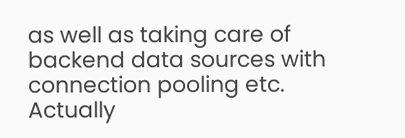as well as taking care of
backend data sources with connection pooling etc. Actually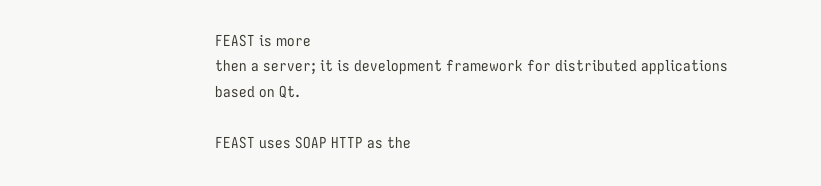FEAST is more
then a server; it is development framework for distributed applications
based on Qt.

FEAST uses SOAP HTTP as the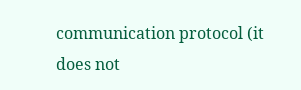communication protocol (it does not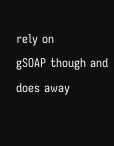rely on
gSOAP though and does away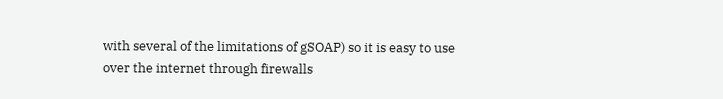with several of the limitations of gSOAP) so it is easy to use over the internet through firewalls